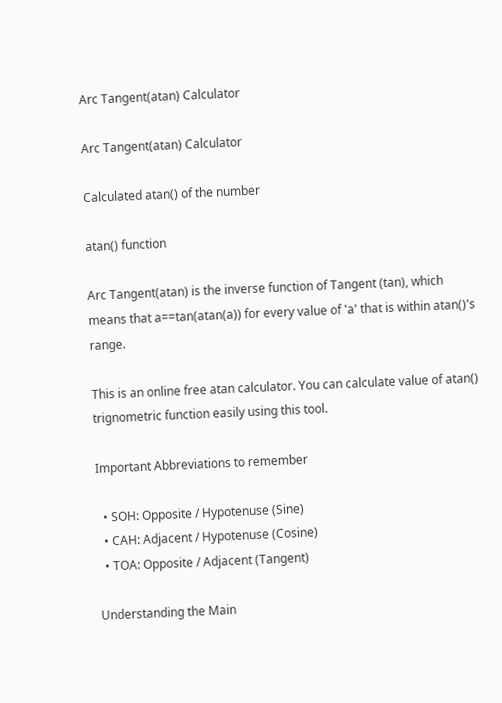Arc Tangent(atan) Calculator

Arc Tangent(atan) Calculator

Calculated atan() of the number

atan() function

Arc Tangent(atan) is the inverse function of Tangent (tan), which means that a==tan(atan(a)) for every value of 'a' that is within atan()'s range.

This is an online free atan calculator. You can calculate value of atan() trignometric function easily using this tool.

Important Abbreviations to remember

  • SOH: Opposite / Hypotenuse (Sine)
  • CAH: Adjacent / Hypotenuse (Cosine)
  • TOA: Opposite / Adjacent (Tangent)

Understanding the Main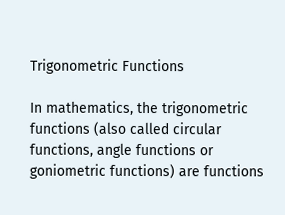Trigonometric Functions

In mathematics, the trigonometric functions (also called circular functions, angle functions or goniometric functions) are functions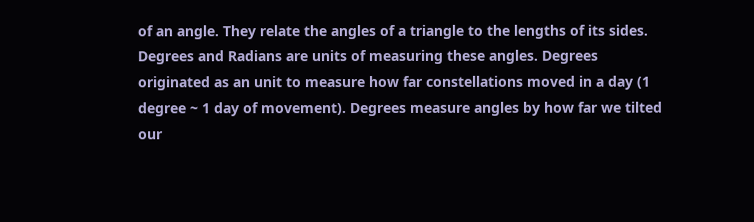of an angle. They relate the angles of a triangle to the lengths of its sides. Degrees and Radians are units of measuring these angles. Degrees originated as an unit to measure how far constellations moved in a day (1 degree ~ 1 day of movement). Degrees measure angles by how far we tilted our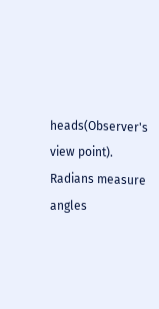heads(Observer's view point). Radians measure angles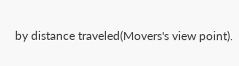by distance traveled(Movers's view point).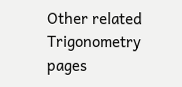Other related Trigonometry pages